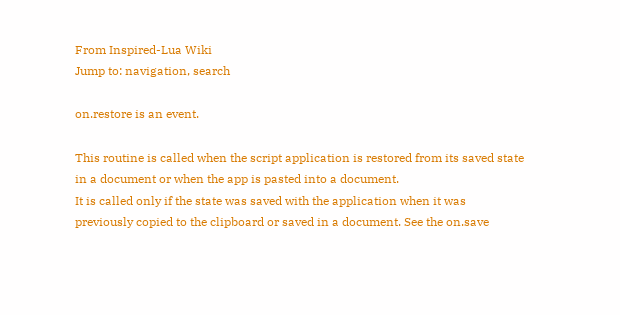From Inspired-Lua Wiki
Jump to: navigation, search

on.restore is an event.

This routine is called when the script application is restored from its saved state in a document or when the app is pasted into a document.
It is called only if the state was saved with the application when it was previously copied to the clipboard or saved in a document. See the on.save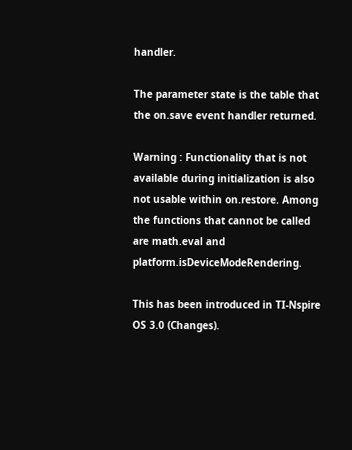handler.

The parameter state is the table that the on.save event handler returned.

Warning : Functionality that is not available during initialization is also not usable within on.restore. Among the functions that cannot be called are math.eval and platform.isDeviceModeRendering.

This has been introduced in TI-Nspire OS 3.0 (Changes).